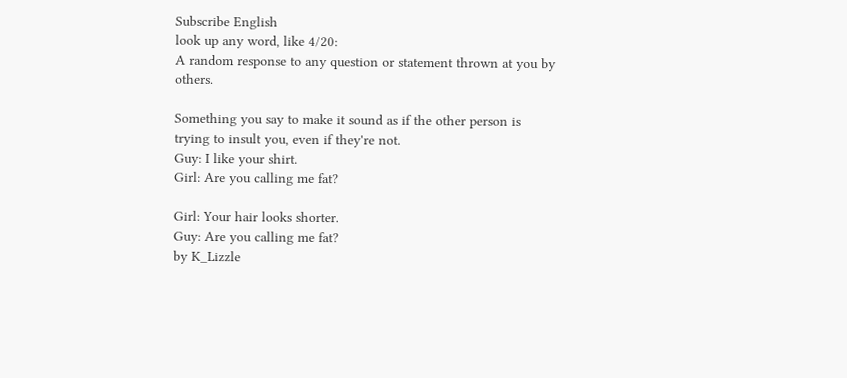Subscribe English
look up any word, like 4/20:
A random response to any question or statement thrown at you by others.

Something you say to make it sound as if the other person is trying to insult you, even if they're not.
Guy: I like your shirt.
Girl: Are you calling me fat?

Girl: Your hair looks shorter.
Guy: Are you calling me fat?
by K_Lizzle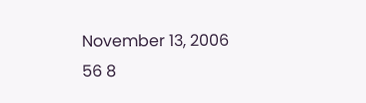November 13, 2006
56 8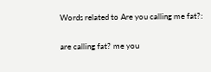Words related to Are you calling me fat?:

are calling fat? me you